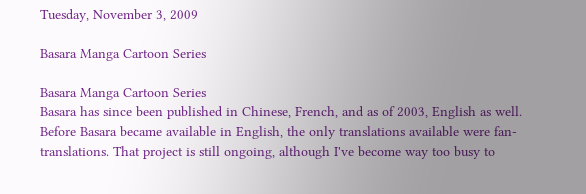Tuesday, November 3, 2009

Basara Manga Cartoon Series

Basara Manga Cartoon Series
Basara has since been published in Chinese, French, and as of 2003, English as well. Before Basara became available in English, the only translations available were fan-translations. That project is still ongoing, although I've become way too busy to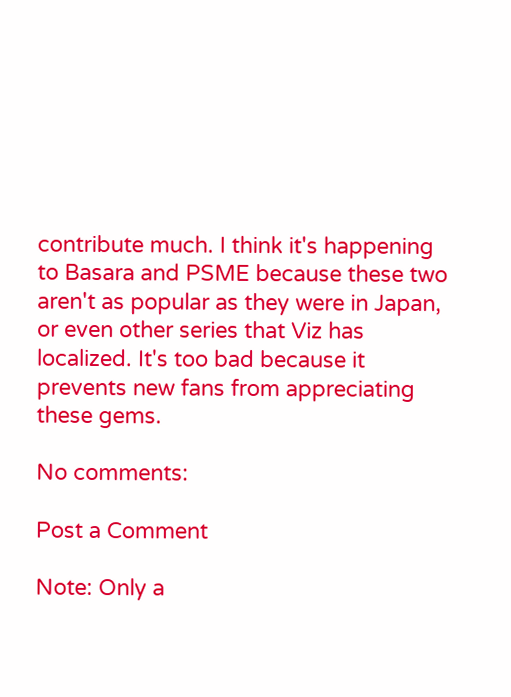contribute much. I think it's happening to Basara and PSME because these two aren't as popular as they were in Japan, or even other series that Viz has localized. It's too bad because it prevents new fans from appreciating these gems.

No comments:

Post a Comment

Note: Only a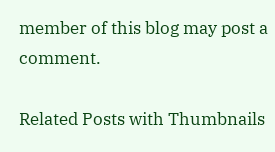member of this blog may post a comment.

Related Posts with Thumbnails